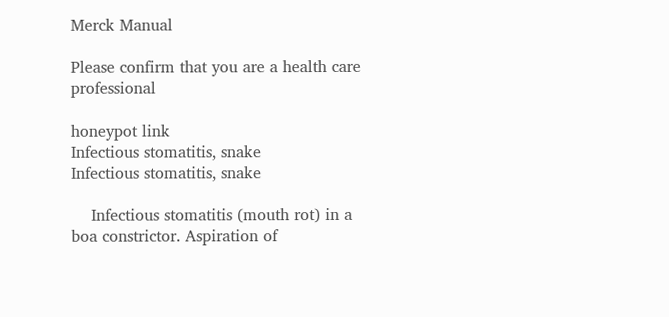Merck Manual

Please confirm that you are a health care professional

honeypot link
Infectious stomatitis, snake
Infectious stomatitis, snake

    Infectious stomatitis (mouth rot) in a boa constrictor. Aspiration of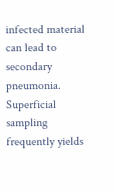infected material can lead to secondary pneumonia. Superficial sampling frequently yields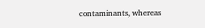contaminants, whereas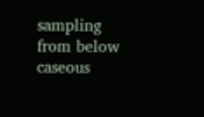sampling from below caseous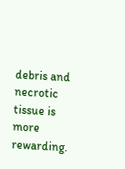debris and necrotic tissue is more rewarding.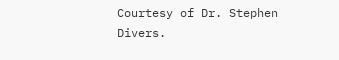Courtesy of Dr. Stephen Divers.